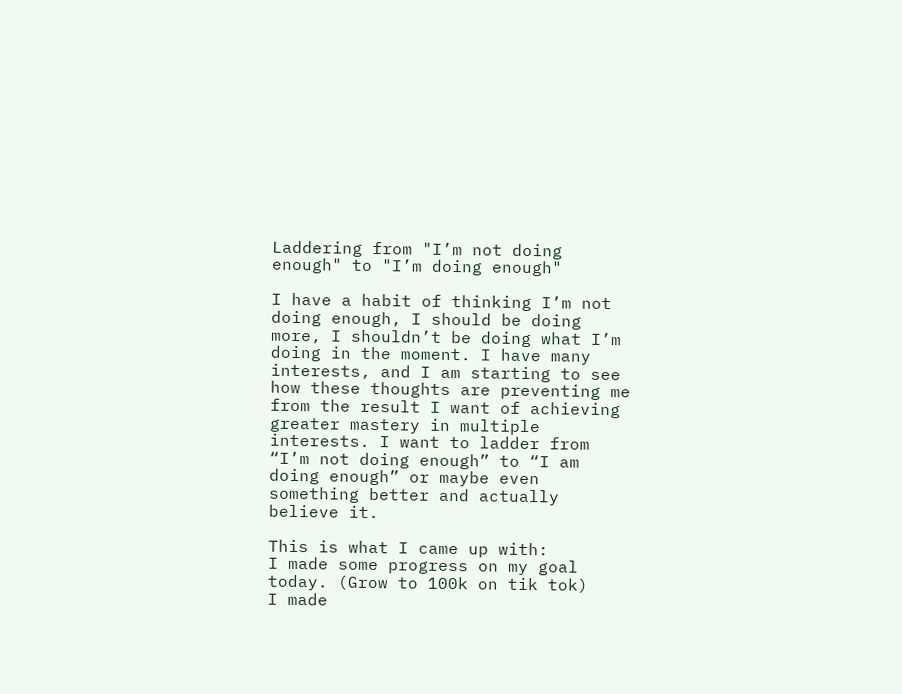Laddering from "I’m not doing enough" to "I’m doing enough"

I have a habit of thinking I’m not doing enough, I should be doing more, I shouldn’t be doing what I’m doing in the moment. I have many interests, and I am starting to see how these thoughts are preventing me from the result I want of achieving greater mastery in multiple interests. I want to ladder from “I’m not doing enough” to “I am doing enough” or maybe even something better and actually believe it.

This is what I came up with:
I made some progress on my goal today. (Grow to 100k on tik tok)
I made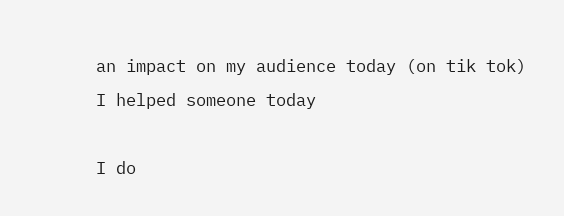an impact on my audience today (on tik tok)
I helped someone today

I do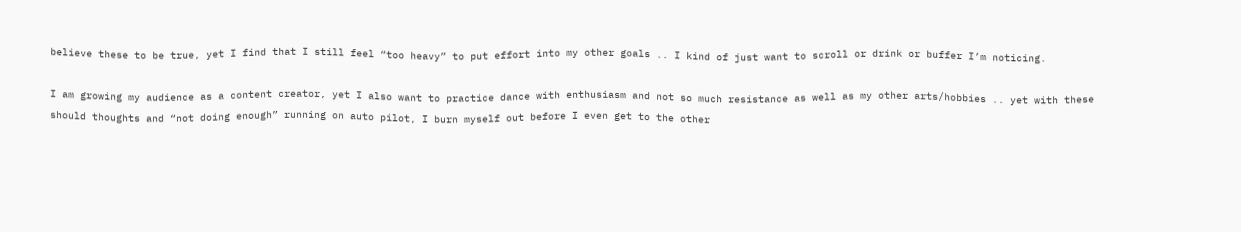believe these to be true, yet I find that I still feel “too heavy” to put effort into my other goals .. I kind of just want to scroll or drink or buffer I’m noticing.

I am growing my audience as a content creator, yet I also want to practice dance with enthusiasm and not so much resistance as well as my other arts/hobbies .. yet with these should thoughts and “not doing enough” running on auto pilot, I burn myself out before I even get to the other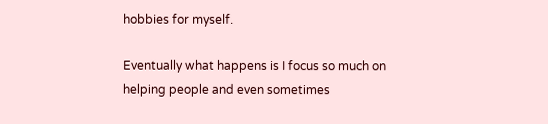hobbies for myself.

Eventually what happens is I focus so much on helping people and even sometimes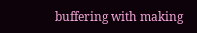buffering with making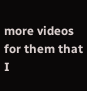more videos for them that I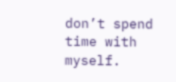don’t spend time with myself.